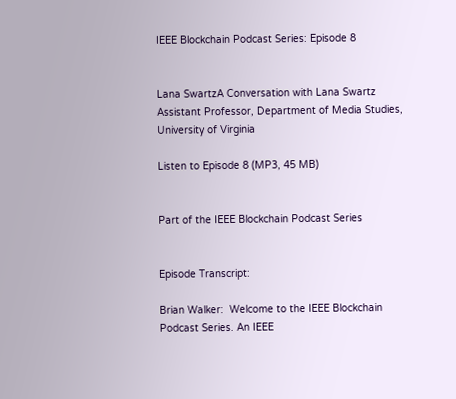IEEE Blockchain Podcast Series: Episode 8


Lana SwartzA Conversation with Lana Swartz
Assistant Professor, Department of Media Studies, University of Virginia

Listen to Episode 8 (MP3, 45 MB)


Part of the IEEE Blockchain Podcast Series


Episode Transcript:

Brian Walker:  Welcome to the IEEE Blockchain Podcast Series. An IEEE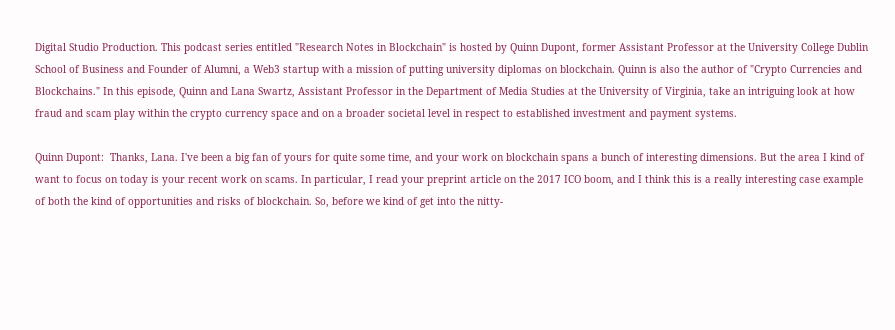Digital Studio Production. This podcast series entitled "Research Notes in Blockchain" is hosted by Quinn Dupont, former Assistant Professor at the University College Dublin School of Business and Founder of Alumni, a Web3 startup with a mission of putting university diplomas on blockchain. Quinn is also the author of "Crypto Currencies and Blockchains." In this episode, Quinn and Lana Swartz, Assistant Professor in the Department of Media Studies at the University of Virginia, take an intriguing look at how fraud and scam play within the crypto currency space and on a broader societal level in respect to established investment and payment systems.

Quinn Dupont:  Thanks, Lana. I've been a big fan of yours for quite some time, and your work on blockchain spans a bunch of interesting dimensions. But the area I kind of want to focus on today is your recent work on scams. In particular, I read your preprint article on the 2017 ICO boom, and I think this is a really interesting case example of both the kind of opportunities and risks of blockchain. So, before we kind of get into the nitty-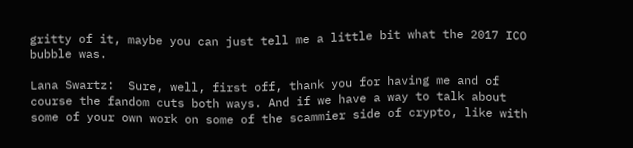gritty of it, maybe you can just tell me a little bit what the 2017 ICO bubble was.

Lana Swartz:  Sure, well, first off, thank you for having me and of course the fandom cuts both ways. And if we have a way to talk about some of your own work on some of the scammier side of crypto, like with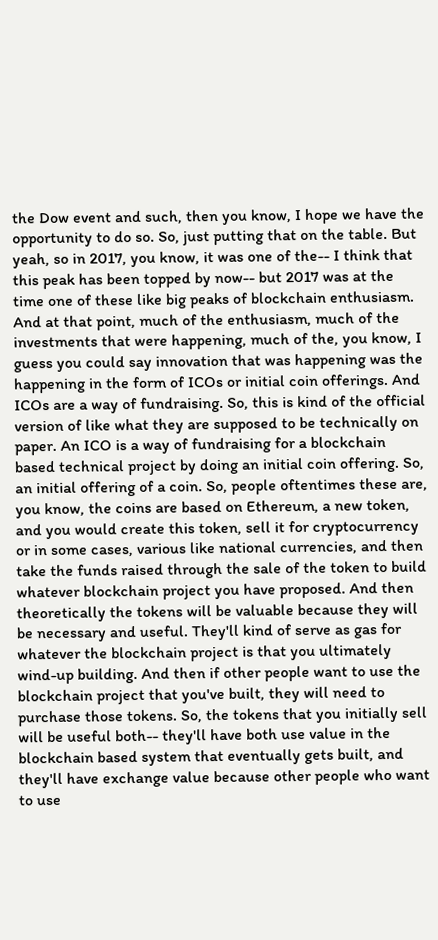the Dow event and such, then you know, I hope we have the opportunity to do so. So, just putting that on the table. But yeah, so in 2017, you know, it was one of the-- I think that this peak has been topped by now-- but 2017 was at the time one of these like big peaks of blockchain enthusiasm. And at that point, much of the enthusiasm, much of the investments that were happening, much of the, you know, I guess you could say innovation that was happening was the happening in the form of ICOs or initial coin offerings. And ICOs are a way of fundraising. So, this is kind of the official version of like what they are supposed to be technically on paper. An ICO is a way of fundraising for a blockchain based technical project by doing an initial coin offering. So, an initial offering of a coin. So, people oftentimes these are, you know, the coins are based on Ethereum, a new token, and you would create this token, sell it for cryptocurrency or in some cases, various like national currencies, and then take the funds raised through the sale of the token to build whatever blockchain project you have proposed. And then theoretically the tokens will be valuable because they will be necessary and useful. They'll kind of serve as gas for whatever the blockchain project is that you ultimately wind-up building. And then if other people want to use the blockchain project that you've built, they will need to purchase those tokens. So, the tokens that you initially sell will be useful both-- they'll have both use value in the blockchain based system that eventually gets built, and they'll have exchange value because other people who want to use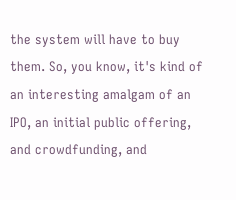the system will have to buy them. So, you know, it's kind of an interesting amalgam of an IPO, an initial public offering, and crowdfunding, and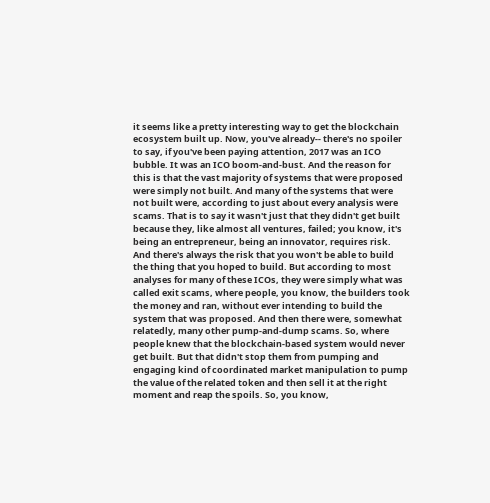it seems like a pretty interesting way to get the blockchain ecosystem built up. Now, you've already-- there's no spoiler to say, if you've been paying attention, 2017 was an ICO bubble. It was an ICO boom-and-bust. And the reason for this is that the vast majority of systems that were proposed were simply not built. And many of the systems that were not built were, according to just about every analysis were scams. That is to say it wasn't just that they didn't get built because they, like almost all ventures, failed; you know, it's being an entrepreneur, being an innovator, requires risk. And there's always the risk that you won't be able to build the thing that you hoped to build. But according to most analyses for many of these ICOs, they were simply what was called exit scams, where people, you know, the builders took the money and ran, without ever intending to build the system that was proposed. And then there were, somewhat relatedly, many other pump-and-dump scams. So, where people knew that the blockchain-based system would never get built. But that didn't stop them from pumping and engaging kind of coordinated market manipulation to pump the value of the related token and then sell it at the right moment and reap the spoils. So, you know,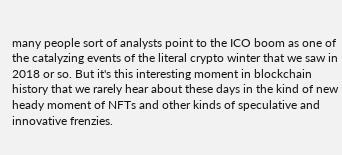many people sort of analysts point to the ICO boom as one of the catalyzing events of the literal crypto winter that we saw in 2018 or so. But it's this interesting moment in blockchain history that we rarely hear about these days in the kind of new heady moment of NFTs and other kinds of speculative and innovative frenzies.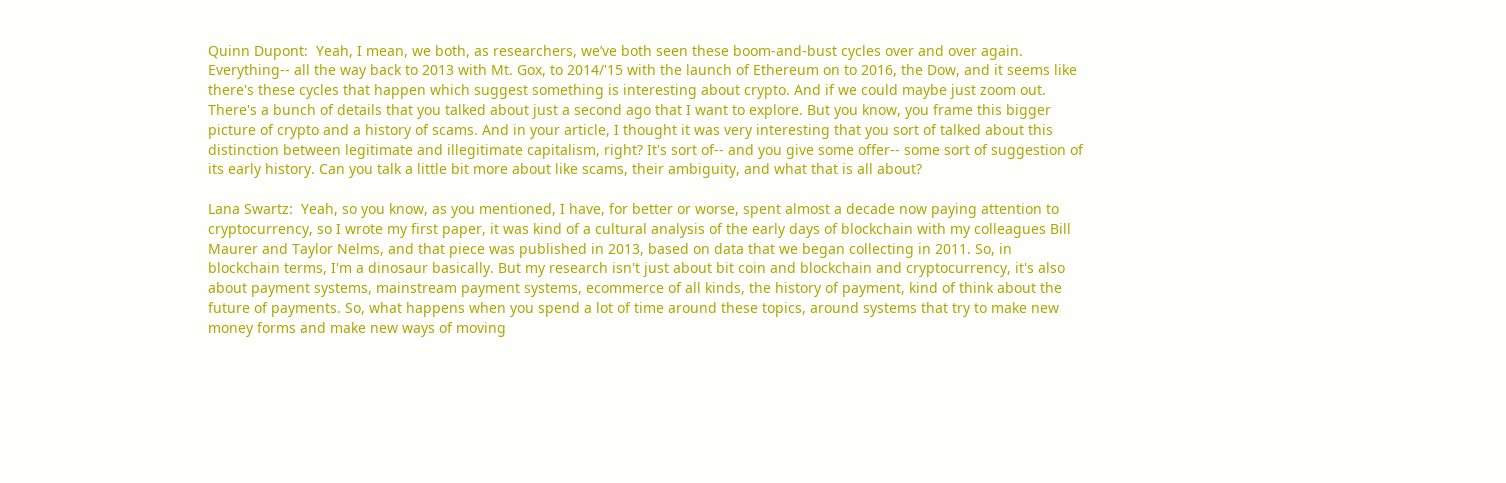Quinn Dupont:  Yeah, I mean, we both, as researchers, we’ve both seen these boom-and-bust cycles over and over again. Everything-- all the way back to 2013 with Mt. Gox, to 2014/'15 with the launch of Ethereum on to 2016, the Dow, and it seems like there's these cycles that happen which suggest something is interesting about crypto. And if we could maybe just zoom out. There's a bunch of details that you talked about just a second ago that I want to explore. But you know, you frame this bigger picture of crypto and a history of scams. And in your article, I thought it was very interesting that you sort of talked about this distinction between legitimate and illegitimate capitalism, right? It's sort of-- and you give some offer-- some sort of suggestion of its early history. Can you talk a little bit more about like scams, their ambiguity, and what that is all about?

Lana Swartz:  Yeah, so you know, as you mentioned, I have, for better or worse, spent almost a decade now paying attention to cryptocurrency, so I wrote my first paper, it was kind of a cultural analysis of the early days of blockchain with my colleagues Bill Maurer and Taylor Nelms, and that piece was published in 2013, based on data that we began collecting in 2011. So, in blockchain terms, I'm a dinosaur basically. But my research isn't just about bit coin and blockchain and cryptocurrency, it's also about payment systems, mainstream payment systems, ecommerce of all kinds, the history of payment, kind of think about the future of payments. So, what happens when you spend a lot of time around these topics, around systems that try to make new money forms and make new ways of moving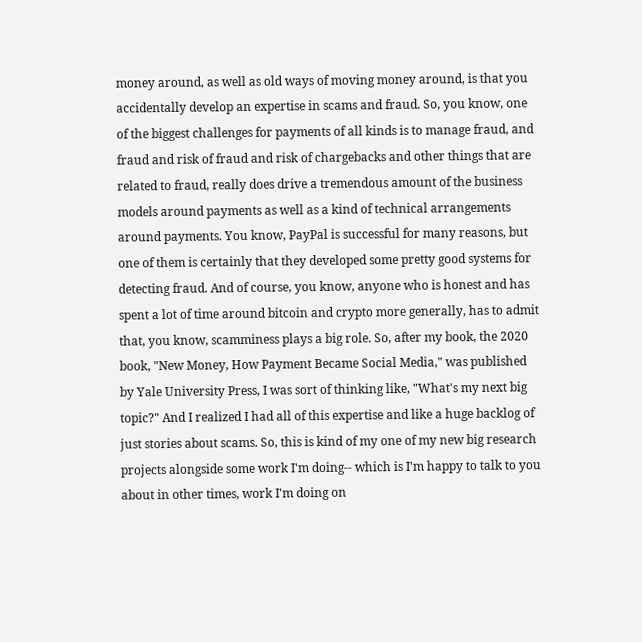money around, as well as old ways of moving money around, is that you accidentally develop an expertise in scams and fraud. So, you know, one of the biggest challenges for payments of all kinds is to manage fraud, and fraud and risk of fraud and risk of chargebacks and other things that are related to fraud, really does drive a tremendous amount of the business models around payments as well as a kind of technical arrangements around payments. You know, PayPal is successful for many reasons, but one of them is certainly that they developed some pretty good systems for detecting fraud. And of course, you know, anyone who is honest and has spent a lot of time around bitcoin and crypto more generally, has to admit that, you know, scamminess plays a big role. So, after my book, the 2020 book, "New Money, How Payment Became Social Media," was published by Yale University Press, I was sort of thinking like, "What's my next big topic?" And I realized I had all of this expertise and like a huge backlog of just stories about scams. So, this is kind of my one of my new big research projects alongside some work I'm doing-- which is I'm happy to talk to you about in other times, work I'm doing on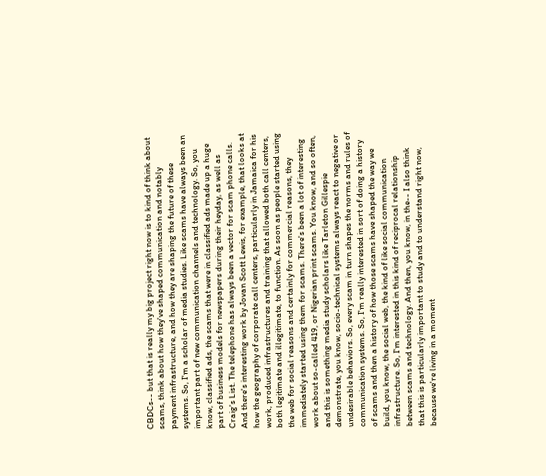CBDCs-- but that is really my big project right now is to kind of think about scams, think about how they've shaped communication and notably payment infrastructure, and how they are shaping the future of these systems. So, I'm a scholar of media studies. Like scams have always been an important part of new communication channels and technology. So, you know, classified ads, the scams that were in classified ads made up a huge part of business models for newspapers during their heyday, as well as Craig's List. The telephone has always been a vector for scam phone calls. And there's interesting work by Jovan Scott Lewis, for example, that looks at how the geography of corporate call centers, particularly in Jamaica for his work, produced infrastructures and training that allowed both call centers, both legitimate and illegitimate, to function. As soon as people started using the web for social reasons and certainly for commercial reasons, they immediately started using them for scams. There's been a lot of interesting work about so-called 419, or Nigerian print scams. You know, and so often, and this is something media study scholars like Tarleton Gillespie demonstrate, you know, socio-technical systems always react to negative or undesirable behaviors. So, every scam in turn shapes the norms and rules of communication systems. So, I'm really interested in sort of doing a history of scams and then a history of how those scams have shaped the way we build, you know, the social web, the kind of like social communication infrastructure. So, I'm interested in this kind of reciprocal relationship between scams and technology. And then, you know, in the-- I also think that this is particularly important to study and to understand right now, because we're living in a moment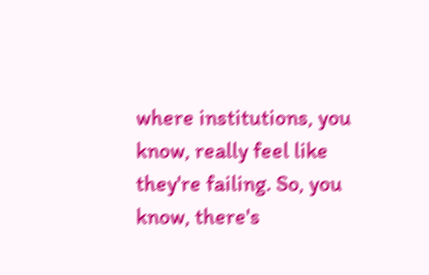where institutions, you know, really feel like they're failing. So, you know, there's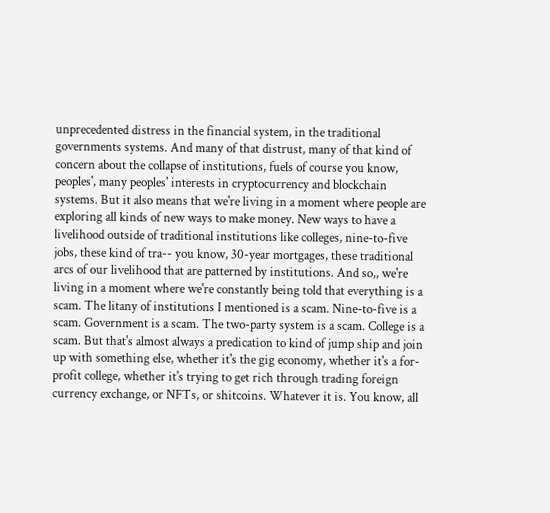unprecedented distress in the financial system, in the traditional governments systems. And many of that distrust, many of that kind of concern about the collapse of institutions, fuels of course you know, peoples', many peoples' interests in cryptocurrency and blockchain systems. But it also means that we're living in a moment where people are exploring all kinds of new ways to make money. New ways to have a livelihood outside of traditional institutions like colleges, nine-to-five jobs, these kind of tra-- you know, 30-year mortgages, these traditional arcs of our livelihood that are patterned by institutions. And so,, we're living in a moment where we're constantly being told that everything is a scam. The litany of institutions I mentioned is a scam. Nine-to-five is a scam. Government is a scam. The two-party system is a scam. College is a scam. But that's almost always a predication to kind of jump ship and join up with something else, whether it's the gig economy, whether it's a for-profit college, whether it's trying to get rich through trading foreign currency exchange, or NFTs, or shitcoins. Whatever it is. You know, all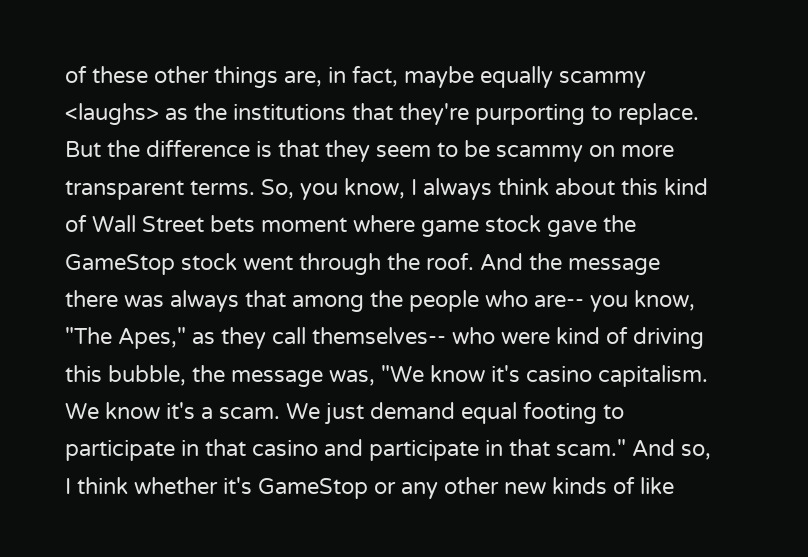of these other things are, in fact, maybe equally scammy <laughs> as the institutions that they're purporting to replace. But the difference is that they seem to be scammy on more transparent terms. So, you know, I always think about this kind of Wall Street bets moment where game stock gave the GameStop stock went through the roof. And the message there was always that among the people who are-- you know, "The Apes," as they call themselves-- who were kind of driving this bubble, the message was, "We know it's casino capitalism. We know it's a scam. We just demand equal footing to participate in that casino and participate in that scam." And so, I think whether it's GameStop or any other new kinds of like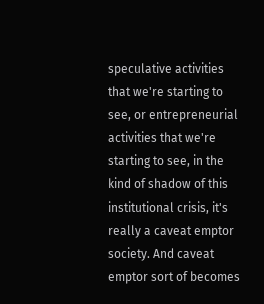speculative activities that we're starting to see, or entrepreneurial activities that we're starting to see, in the kind of shadow of this institutional crisis, it's really a caveat emptor society. And caveat emptor sort of becomes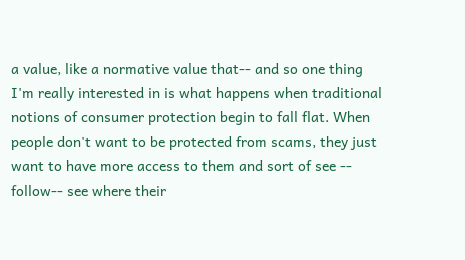a value, like a normative value that-- and so one thing I'm really interested in is what happens when traditional notions of consumer protection begin to fall flat. When people don't want to be protected from scams, they just want to have more access to them and sort of see -- follow-- see where their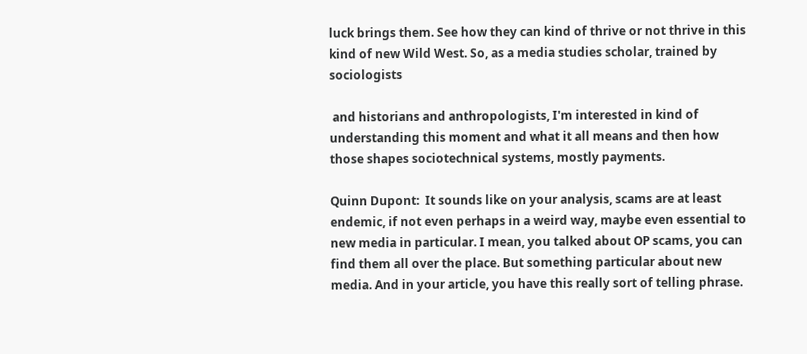luck brings them. See how they can kind of thrive or not thrive in this kind of new Wild West. So, as a media studies scholar, trained by sociologists

 and historians and anthropologists, I'm interested in kind of understanding this moment and what it all means and then how those shapes sociotechnical systems, mostly payments.

Quinn Dupont:  It sounds like on your analysis, scams are at least endemic, if not even perhaps in a weird way, maybe even essential to new media in particular. I mean, you talked about OP scams, you can find them all over the place. But something particular about new media. And in your article, you have this really sort of telling phrase.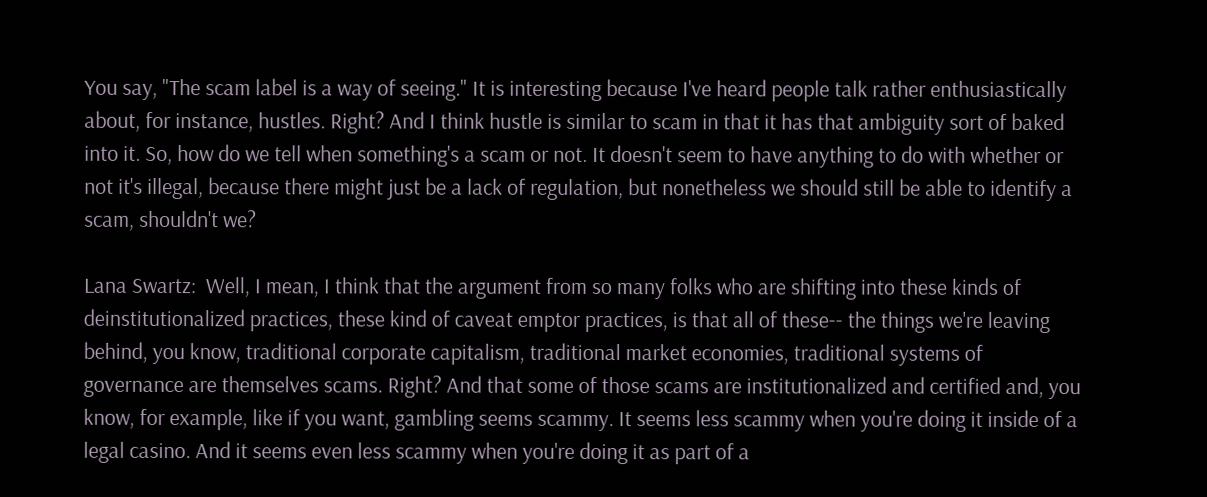You say, "The scam label is a way of seeing." It is interesting because I've heard people talk rather enthusiastically about, for instance, hustles. Right? And I think hustle is similar to scam in that it has that ambiguity sort of baked into it. So, how do we tell when something's a scam or not. It doesn't seem to have anything to do with whether or not it's illegal, because there might just be a lack of regulation, but nonetheless we should still be able to identify a scam, shouldn't we?

Lana Swartz:  Well, I mean, I think that the argument from so many folks who are shifting into these kinds of deinstitutionalized practices, these kind of caveat emptor practices, is that all of these-- the things we're leaving behind, you know, traditional corporate capitalism, traditional market economies, traditional systems of governance are themselves scams. Right? And that some of those scams are institutionalized and certified and, you know, for example, like if you want, gambling seems scammy. It seems less scammy when you're doing it inside of a legal casino. And it seems even less scammy when you're doing it as part of a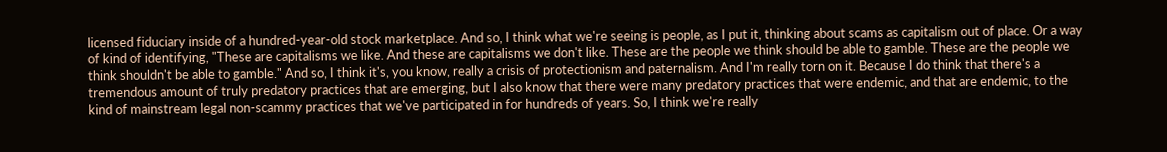licensed fiduciary inside of a hundred-year-old stock marketplace. And so, I think what we're seeing is people, as I put it, thinking about scams as capitalism out of place. Or a way of kind of identifying, "These are capitalisms we like. And these are capitalisms we don't like. These are the people we think should be able to gamble. These are the people we think shouldn't be able to gamble." And so, I think it's, you know, really a crisis of protectionism and paternalism. And I'm really torn on it. Because I do think that there's a tremendous amount of truly predatory practices that are emerging, but I also know that there were many predatory practices that were endemic, and that are endemic, to the kind of mainstream legal non-scammy practices that we've participated in for hundreds of years. So, I think we're really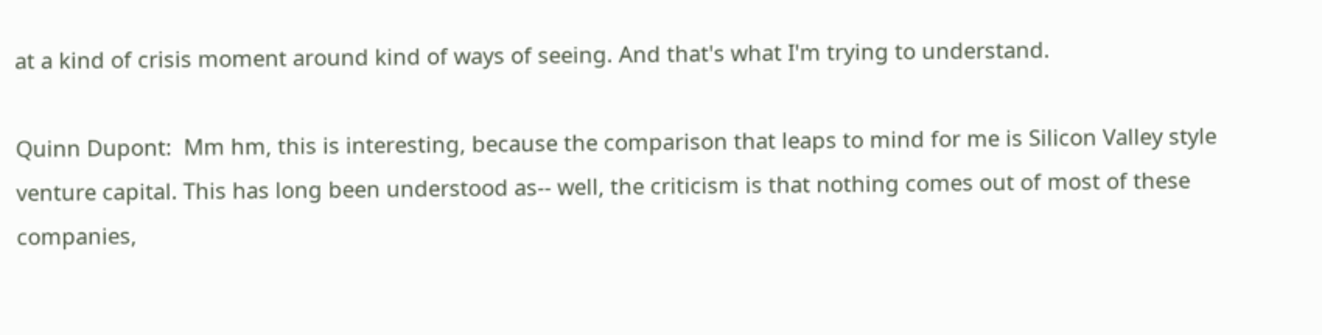at a kind of crisis moment around kind of ways of seeing. And that's what I'm trying to understand.

Quinn Dupont:  Mm hm, this is interesting, because the comparison that leaps to mind for me is Silicon Valley style venture capital. This has long been understood as-- well, the criticism is that nothing comes out of most of these companies,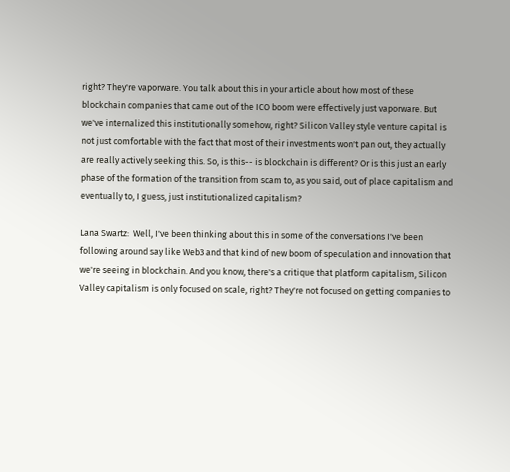right? They're vaporware. You talk about this in your article about how most of these blockchain companies that came out of the ICO boom were effectively just vaporware. But we've internalized this institutionally somehow, right? Silicon Valley style venture capital is not just comfortable with the fact that most of their investments won't pan out, they actually are really actively seeking this. So, is this-- is blockchain is different? Or is this just an early phase of the formation of the transition from scam to, as you said, out of place capitalism and eventually to, I guess, just institutionalized capitalism?

Lana Swartz:  Well, I've been thinking about this in some of the conversations I've been following around say like Web3 and that kind of new boom of speculation and innovation that we're seeing in blockchain. And you know, there's a critique that platform capitalism, Silicon Valley capitalism is only focused on scale, right? They're not focused on getting companies to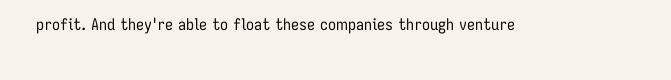profit. And they're able to float these companies through venture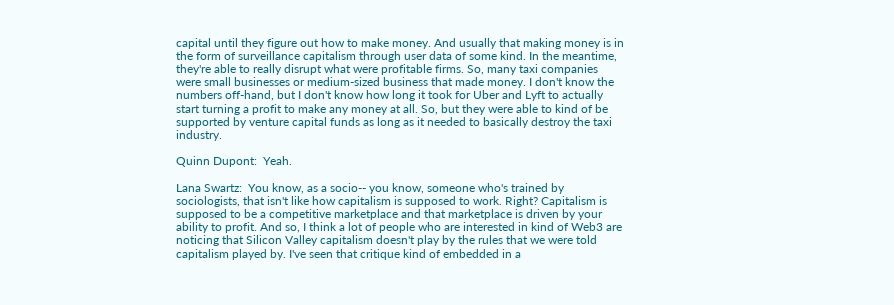capital until they figure out how to make money. And usually that making money is in the form of surveillance capitalism through user data of some kind. In the meantime, they're able to really disrupt what were profitable firms. So, many taxi companies were small businesses or medium-sized business that made money. I don't know the numbers off-hand, but I don't know how long it took for Uber and Lyft to actually start turning a profit to make any money at all. So, but they were able to kind of be supported by venture capital funds as long as it needed to basically destroy the taxi industry.

Quinn Dupont:  Yeah.

Lana Swartz:  You know, as a socio-- you know, someone who's trained by sociologists, that isn't like how capitalism is supposed to work. Right? Capitalism is supposed to be a competitive marketplace and that marketplace is driven by your ability to profit. And so, I think a lot of people who are interested in kind of Web3 are noticing that Silicon Valley capitalism doesn't play by the rules that we were told capitalism played by. I've seen that critique kind of embedded in a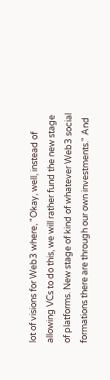lot of visions for Web3 where, "Okay, well, instead of allowing VCs to do this, we will rather fund the new stage of platforms. New stage of kind of whatever Web3 social formations there are through our own investments." And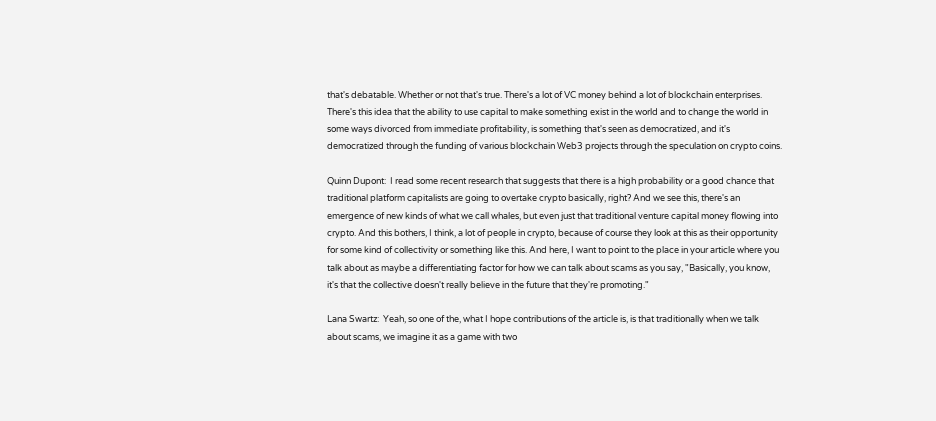that's debatable. Whether or not that's true. There's a lot of VC money behind a lot of blockchain enterprises. There's this idea that the ability to use capital to make something exist in the world and to change the world in some ways divorced from immediate profitability, is something that's seen as democratized, and it's democratized through the funding of various blockchain Web3 projects through the speculation on crypto coins.

Quinn Dupont:  I read some recent research that suggests that there is a high probability or a good chance that traditional platform capitalists are going to overtake crypto basically, right? And we see this, there's an emergence of new kinds of what we call whales, but even just that traditional venture capital money flowing into crypto. And this bothers, I think, a lot of people in crypto, because of course they look at this as their opportunity for some kind of collectivity or something like this. And here, I want to point to the place in your article where you talk about as maybe a differentiating factor for how we can talk about scams as you say, "Basically, you know, it's that the collective doesn't really believe in the future that they're promoting."

Lana Swartz:  Yeah, so one of the, what I hope contributions of the article is, is that traditionally when we talk about scams, we imagine it as a game with two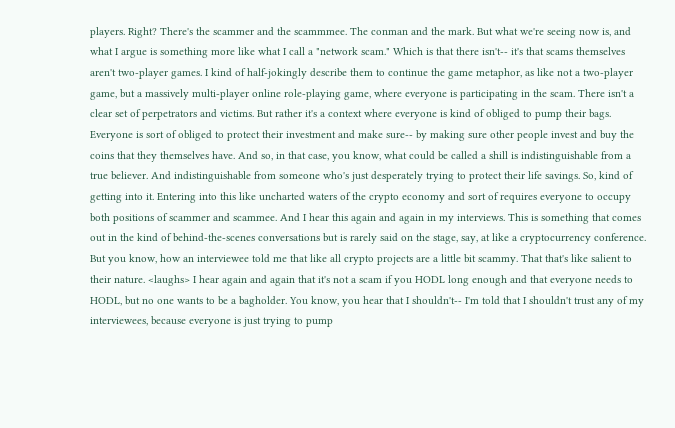players. Right? There's the scammer and the scammmee. The conman and the mark. But what we're seeing now is, and what I argue is something more like what I call a "network scam." Which is that there isn't-- it's that scams themselves aren't two-player games. I kind of half-jokingly describe them to continue the game metaphor, as like not a two-player game, but a massively multi-player online role-playing game, where everyone is participating in the scam. There isn't a clear set of perpetrators and victims. But rather it's a context where everyone is kind of obliged to pump their bags. Everyone is sort of obliged to protect their investment and make sure-- by making sure other people invest and buy the coins that they themselves have. And so, in that case, you know, what could be called a shill is indistinguishable from a true believer. And indistinguishable from someone who's just desperately trying to protect their life savings. So, kind of getting into it. Entering into this like uncharted waters of the crypto economy and sort of requires everyone to occupy both positions of scammer and scammee. And I hear this again and again in my interviews. This is something that comes out in the kind of behind-the-scenes conversations but is rarely said on the stage, say, at like a cryptocurrency conference. But you know, how an interviewee told me that like all crypto projects are a little bit scammy. That that's like salient to their nature. <laughs> I hear again and again that it's not a scam if you HODL long enough and that everyone needs to HODL, but no one wants to be a bagholder. You know, you hear that I shouldn't-- I'm told that I shouldn't trust any of my interviewees, because everyone is just trying to pump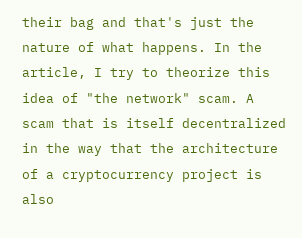their bag and that's just the nature of what happens. In the article, I try to theorize this idea of "the network" scam. A scam that is itself decentralized in the way that the architecture of a cryptocurrency project is also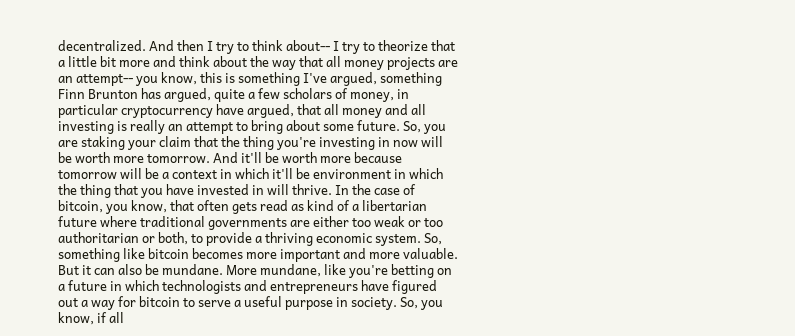decentralized. And then I try to think about-- I try to theorize that a little bit more and think about the way that all money projects are an attempt-- you know, this is something I've argued, something Finn Brunton has argued, quite a few scholars of money, in particular cryptocurrency have argued, that all money and all investing is really an attempt to bring about some future. So, you are staking your claim that the thing you're investing in now will be worth more tomorrow. And it'll be worth more because tomorrow will be a context in which it'll be environment in which the thing that you have invested in will thrive. In the case of bitcoin, you know, that often gets read as kind of a libertarian future where traditional governments are either too weak or too authoritarian or both, to provide a thriving economic system. So, something like bitcoin becomes more important and more valuable. But it can also be mundane. More mundane, like you're betting on a future in which technologists and entrepreneurs have figured out a way for bitcoin to serve a useful purpose in society. So, you know, if all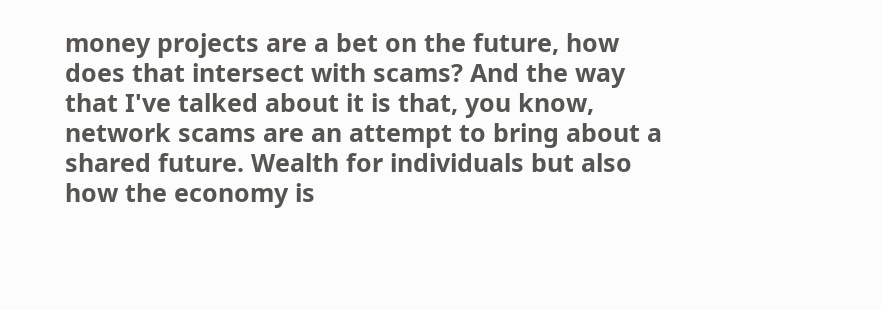money projects are a bet on the future, how does that intersect with scams? And the way that I've talked about it is that, you know, network scams are an attempt to bring about a shared future. Wealth for individuals but also how the economy is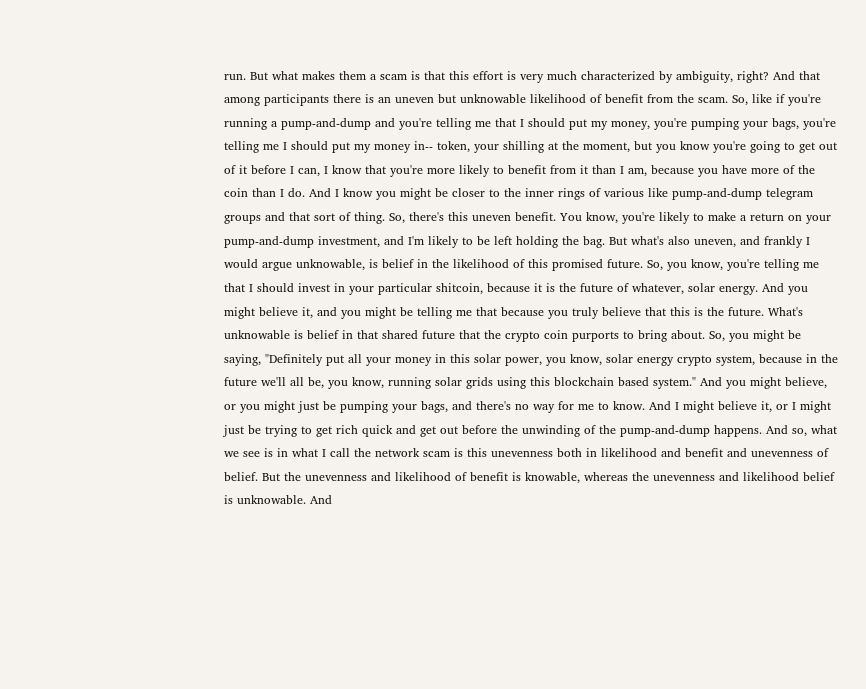run. But what makes them a scam is that this effort is very much characterized by ambiguity, right? And that among participants there is an uneven but unknowable likelihood of benefit from the scam. So, like if you're running a pump-and-dump and you're telling me that I should put my money, you're pumping your bags, you're telling me I should put my money in-- token, your shilling at the moment, but you know you're going to get out of it before I can, I know that you're more likely to benefit from it than I am, because you have more of the coin than I do. And I know you might be closer to the inner rings of various like pump-and-dump telegram groups and that sort of thing. So, there's this uneven benefit. You know, you're likely to make a return on your pump-and-dump investment, and I'm likely to be left holding the bag. But what's also uneven, and frankly I would argue unknowable, is belief in the likelihood of this promised future. So, you know, you're telling me that I should invest in your particular shitcoin, because it is the future of whatever, solar energy. And you might believe it, and you might be telling me that because you truly believe that this is the future. What's unknowable is belief in that shared future that the crypto coin purports to bring about. So, you might be saying, "Definitely put all your money in this solar power, you know, solar energy crypto system, because in the future we'll all be, you know, running solar grids using this blockchain based system." And you might believe, or you might just be pumping your bags, and there's no way for me to know. And I might believe it, or I might just be trying to get rich quick and get out before the unwinding of the pump-and-dump happens. And so, what we see is in what I call the network scam is this unevenness both in likelihood and benefit and unevenness of belief. But the unevenness and likelihood of benefit is knowable, whereas the unevenness and likelihood belief is unknowable. And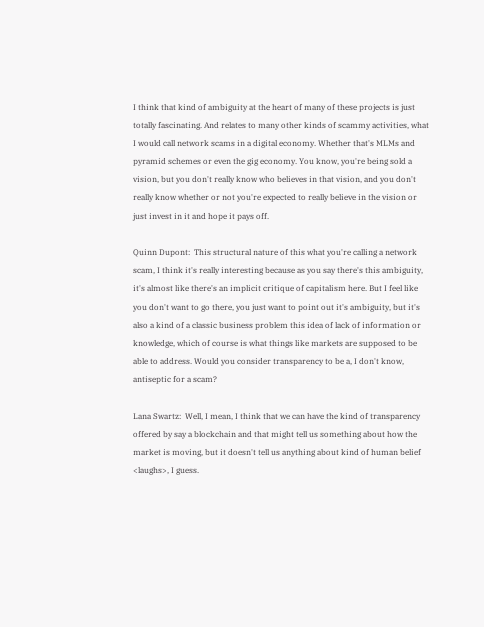I think that kind of ambiguity at the heart of many of these projects is just totally fascinating. And relates to many other kinds of scammy activities, what I would call network scams in a digital economy. Whether that's MLMs and pyramid schemes or even the gig economy. You know, you're being sold a vision, but you don't really know who believes in that vision, and you don't really know whether or not you're expected to really believe in the vision or just invest in it and hope it pays off.

Quinn Dupont:  This structural nature of this what you're calling a network scam, I think it's really interesting because as you say there's this ambiguity, it's almost like there's an implicit critique of capitalism here. But I feel like you don't want to go there, you just want to point out it's ambiguity, but it's also a kind of a classic business problem this idea of lack of information or knowledge, which of course is what things like markets are supposed to be able to address. Would you consider transparency to be a, I don't know, antiseptic for a scam?

Lana Swartz:  Well, I mean, I think that we can have the kind of transparency offered by say a blockchain and that might tell us something about how the market is moving, but it doesn't tell us anything about kind of human belief <laughs>, I guess.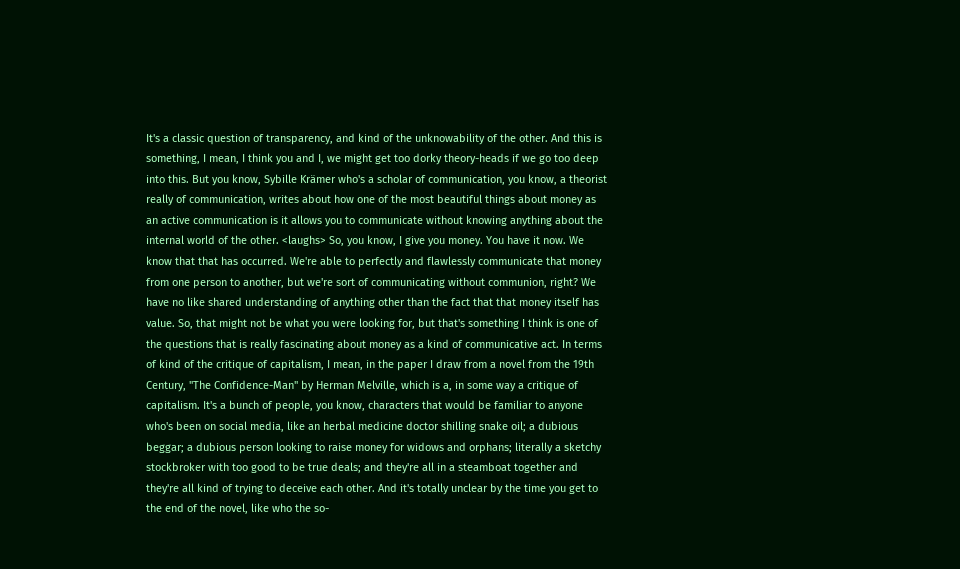It's a classic question of transparency, and kind of the unknowability of the other. And this is something, I mean, I think you and I, we might get too dorky theory-heads if we go too deep into this. But you know, Sybille Krämer who's a scholar of communication, you know, a theorist really of communication, writes about how one of the most beautiful things about money as an active communication is it allows you to communicate without knowing anything about the internal world of the other. <laughs> So, you know, I give you money. You have it now. We know that that has occurred. We're able to perfectly and flawlessly communicate that money from one person to another, but we're sort of communicating without communion, right? We have no like shared understanding of anything other than the fact that that money itself has value. So, that might not be what you were looking for, but that's something I think is one of the questions that is really fascinating about money as a kind of communicative act. In terms of kind of the critique of capitalism, I mean, in the paper I draw from a novel from the 19th Century, "The Confidence-Man" by Herman Melville, which is a, in some way a critique of capitalism. It's a bunch of people, you know, characters that would be familiar to anyone who's been on social media, like an herbal medicine doctor shilling snake oil; a dubious beggar; a dubious person looking to raise money for widows and orphans; literally a sketchy stockbroker with too good to be true deals; and they're all in a steamboat together and they're all kind of trying to deceive each other. And it's totally unclear by the time you get to the end of the novel, like who the so-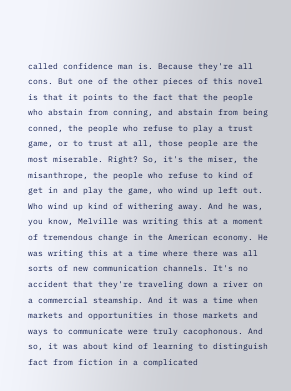called confidence man is. Because they're all cons. But one of the other pieces of this novel is that it points to the fact that the people who abstain from conning, and abstain from being conned, the people who refuse to play a trust game, or to trust at all, those people are the most miserable. Right? So, it's the miser, the misanthrope, the people who refuse to kind of get in and play the game, who wind up left out. Who wind up kind of withering away. And he was, you know, Melville was writing this at a moment of tremendous change in the American economy. He was writing this at a time where there was all sorts of new communication channels. It's no accident that they're traveling down a river on a commercial steamship. And it was a time when markets and opportunities in those markets and ways to communicate were truly cacophonous. And so, it was about kind of learning to distinguish fact from fiction in a complicated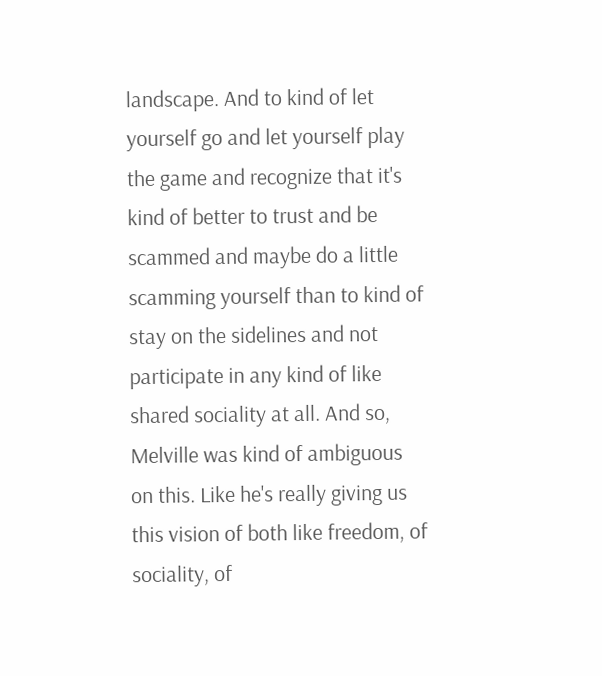landscape. And to kind of let yourself go and let yourself play the game and recognize that it's kind of better to trust and be scammed and maybe do a little scamming yourself than to kind of stay on the sidelines and not participate in any kind of like shared sociality at all. And so, Melville was kind of ambiguous on this. Like he's really giving us this vision of both like freedom, of sociality, of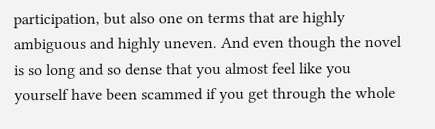participation, but also one on terms that are highly ambiguous and highly uneven. And even though the novel is so long and so dense that you almost feel like you yourself have been scammed if you get through the whole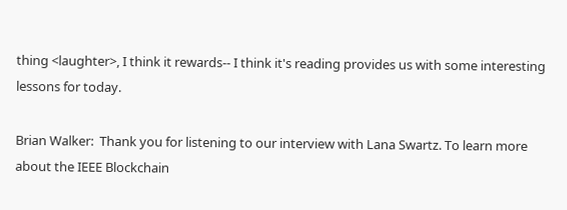thing <laughter>, I think it rewards-- I think it's reading provides us with some interesting lessons for today.

Brian Walker:  Thank you for listening to our interview with Lana Swartz. To learn more about the IEEE Blockchain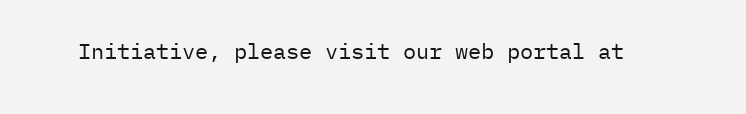Initiative, please visit our web portal at